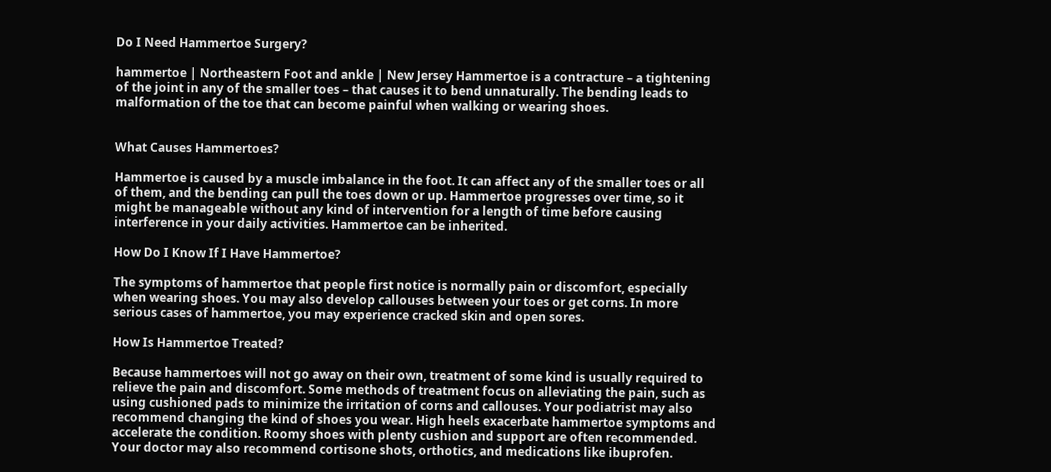Do I Need Hammertoe Surgery?

hammertoe | Northeastern Foot and ankle | New Jersey Hammertoe is a contracture – a tightening of the joint in any of the smaller toes – that causes it to bend unnaturally. The bending leads to malformation of the toe that can become painful when walking or wearing shoes.


What Causes Hammertoes?

Hammertoe is caused by a muscle imbalance in the foot. It can affect any of the smaller toes or all of them, and the bending can pull the toes down or up. Hammertoe progresses over time, so it might be manageable without any kind of intervention for a length of time before causing interference in your daily activities. Hammertoe can be inherited.

How Do I Know If I Have Hammertoe?

The symptoms of hammertoe that people first notice is normally pain or discomfort, especially when wearing shoes. You may also develop callouses between your toes or get corns. In more serious cases of hammertoe, you may experience cracked skin and open sores.

How Is Hammertoe Treated?

Because hammertoes will not go away on their own, treatment of some kind is usually required to relieve the pain and discomfort. Some methods of treatment focus on alleviating the pain, such as using cushioned pads to minimize the irritation of corns and callouses. Your podiatrist may also recommend changing the kind of shoes you wear. High heels exacerbate hammertoe symptoms and accelerate the condition. Roomy shoes with plenty cushion and support are often recommended. Your doctor may also recommend cortisone shots, orthotics, and medications like ibuprofen.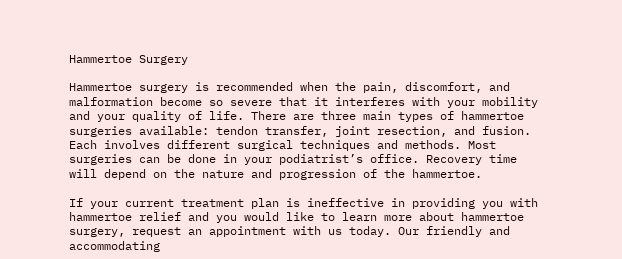Hammertoe Surgery

Hammertoe surgery is recommended when the pain, discomfort, and malformation become so severe that it interferes with your mobility and your quality of life. There are three main types of hammertoe surgeries available: tendon transfer, joint resection, and fusion. Each involves different surgical techniques and methods. Most surgeries can be done in your podiatrist’s office. Recovery time will depend on the nature and progression of the hammertoe.

If your current treatment plan is ineffective in providing you with hammertoe relief and you would like to learn more about hammertoe surgery, request an appointment with us today. Our friendly and accommodating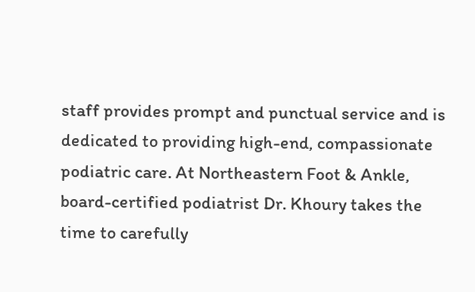staff provides prompt and punctual service and is dedicated to providing high-end, compassionate podiatric care. At Northeastern Foot & Ankle, board-certified podiatrist Dr. Khoury takes the time to carefully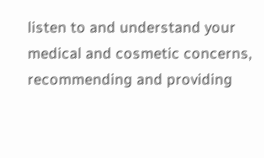listen to and understand your medical and cosmetic concerns, recommending and providing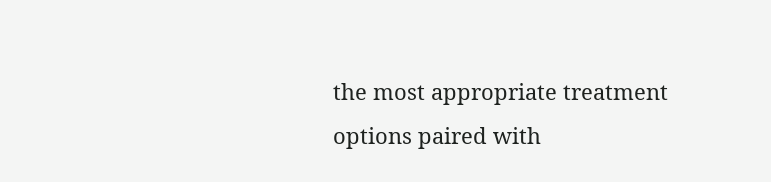the most appropriate treatment options paired with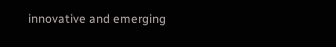innovative and emerging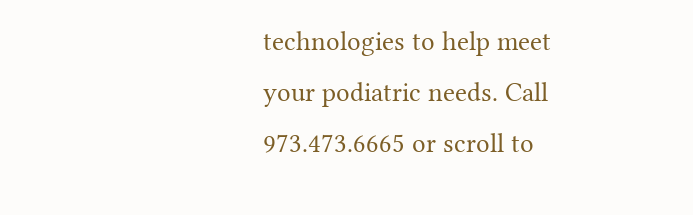technologies to help meet your podiatric needs. Call 973.473.6665 or scroll to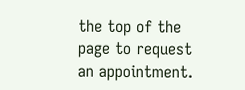the top of the page to request an appointment.